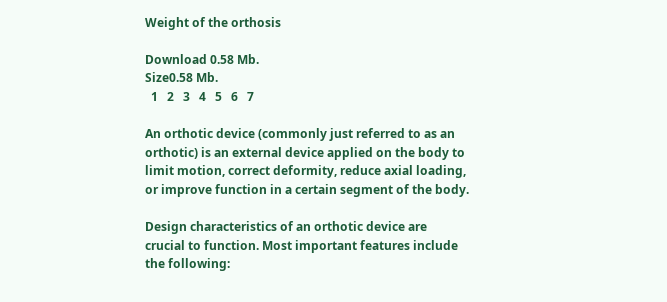Weight of the orthosis

Download 0.58 Mb.
Size0.58 Mb.
  1   2   3   4   5   6   7

An orthotic device (commonly just referred to as an orthotic) is an external device applied on the body to limit motion, correct deformity, reduce axial loading, or improve function in a certain segment of the body.

Design characteristics of an orthotic device are crucial to function. Most important features include the following: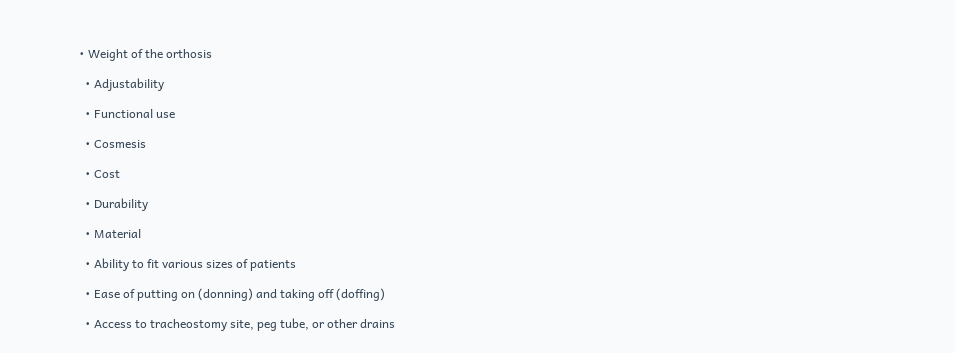• Weight of the orthosis

  • Adjustability

  • Functional use

  • Cosmesis

  • Cost

  • Durability

  • Material

  • Ability to fit various sizes of patients

  • Ease of putting on (donning) and taking off (doffing)

  • Access to tracheostomy site, peg tube, or other drains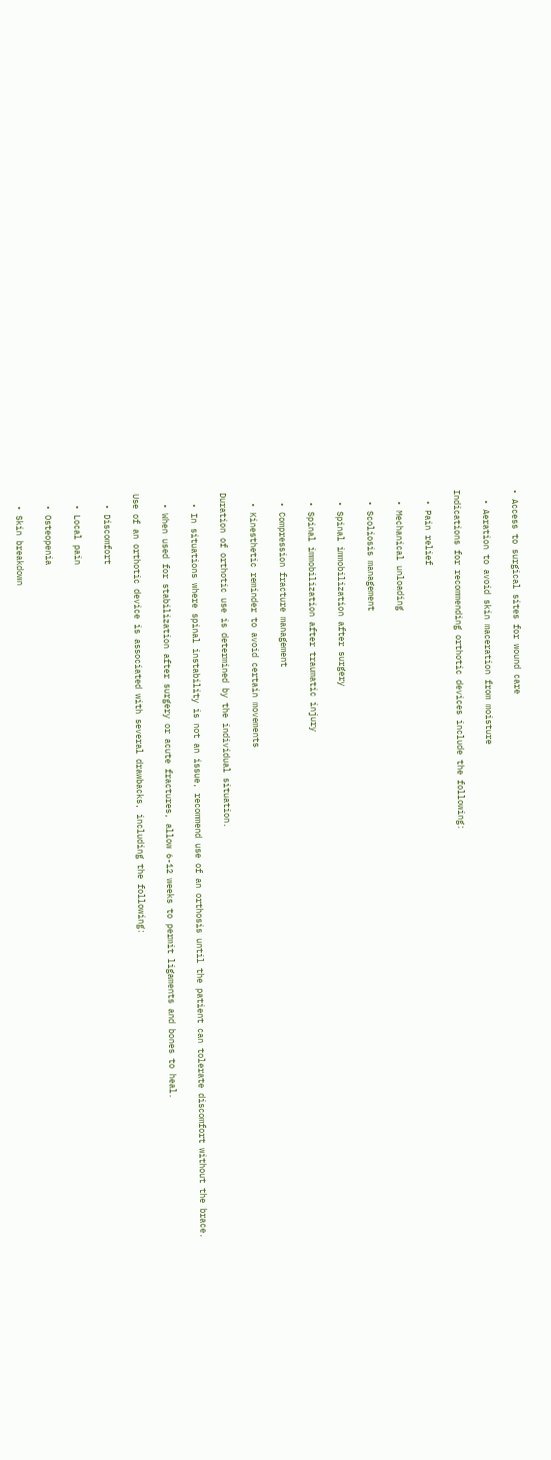• Access to surgical sites for wound care

  • Aeration to avoid skin maceration from moisture

Indications for recommending orthotic devices include the following:

  • Pain relief

  • Mechanical unloading

  • Scoliosis management

  • Spinal immobilization after surgery

  • Spinal immobilization after traumatic injury

  • Compression fracture management

  • Kinesthetic reminder to avoid certain movements

Duration of orthotic use is determined by the individual situation.

  • In situations where spinal instability is not an issue, recommend use of an orthosis until the patient can tolerate discomfort without the brace.

  • When used for stabilization after surgery or acute fractures, allow 6-12 weeks to permit ligaments and bones to heal.

Use of an orthotic device is associated with several drawbacks, including the following:

  • Discomfort

  • Local pain

  • Osteopenia

  • Skin breakdown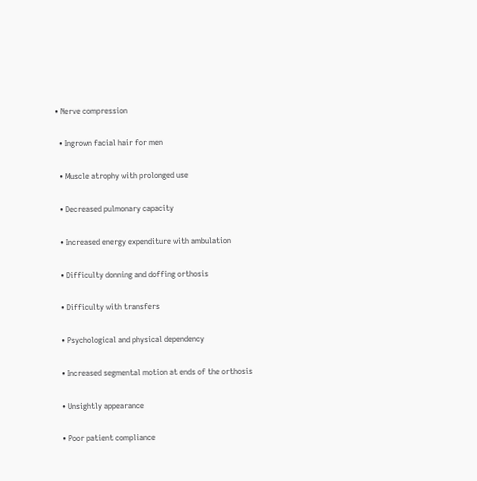• Nerve compression

  • Ingrown facial hair for men

  • Muscle atrophy with prolonged use

  • Decreased pulmonary capacity

  • Increased energy expenditure with ambulation

  • Difficulty donning and doffing orthosis

  • Difficulty with transfers

  • Psychological and physical dependency

  • Increased segmental motion at ends of the orthosis

  • Unsightly appearance

  • Poor patient compliance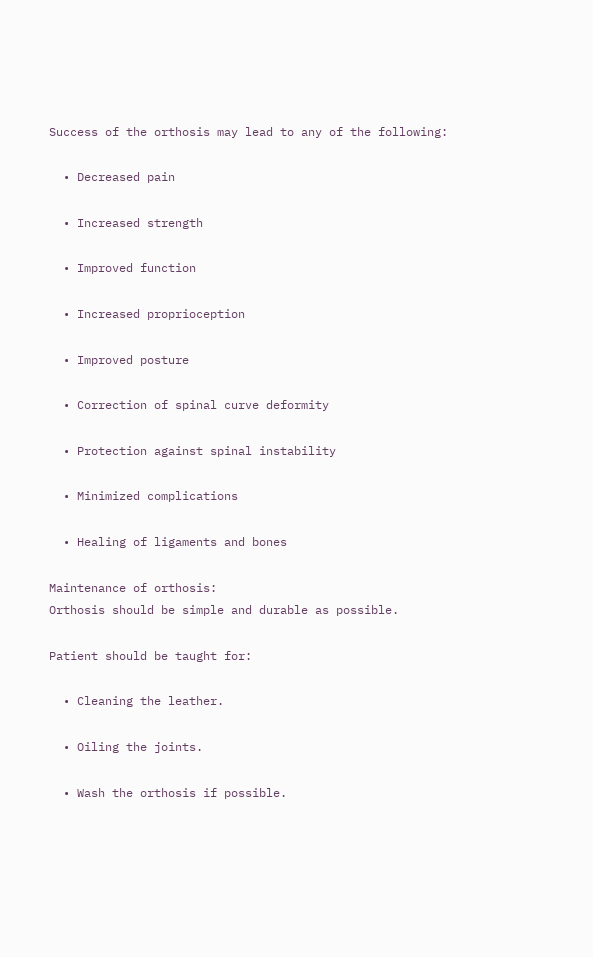Success of the orthosis may lead to any of the following:

  • Decreased pain

  • Increased strength

  • Improved function

  • Increased proprioception

  • Improved posture

  • Correction of spinal curve deformity

  • Protection against spinal instability

  • Minimized complications

  • Healing of ligaments and bones

Maintenance of orthosis:
Orthosis should be simple and durable as possible.

Patient should be taught for:

  • Cleaning the leather.

  • Oiling the joints.

  • Wash the orthosis if possible.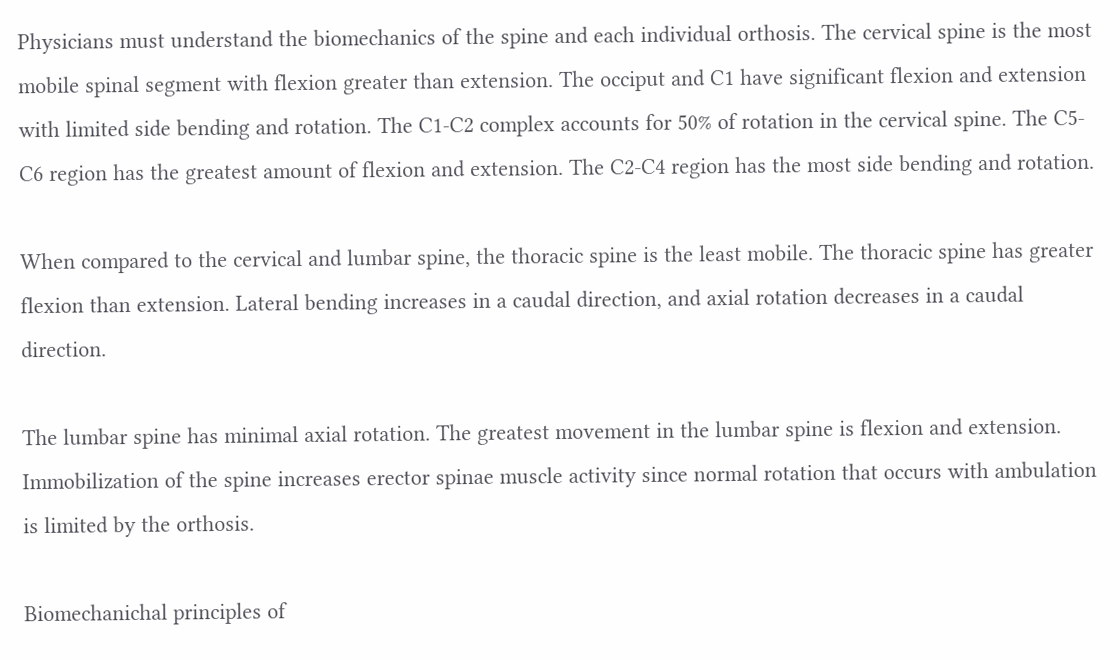Physicians must understand the biomechanics of the spine and each individual orthosis. The cervical spine is the most mobile spinal segment with flexion greater than extension. The occiput and C1 have significant flexion and extension with limited side bending and rotation. The C1-C2 complex accounts for 50% of rotation in the cervical spine. The C5-C6 region has the greatest amount of flexion and extension. The C2-C4 region has the most side bending and rotation.

When compared to the cervical and lumbar spine, the thoracic spine is the least mobile. The thoracic spine has greater flexion than extension. Lateral bending increases in a caudal direction, and axial rotation decreases in a caudal direction.

The lumbar spine has minimal axial rotation. The greatest movement in the lumbar spine is flexion and extension. Immobilization of the spine increases erector spinae muscle activity since normal rotation that occurs with ambulation is limited by the orthosis.

Biomechanichal principles of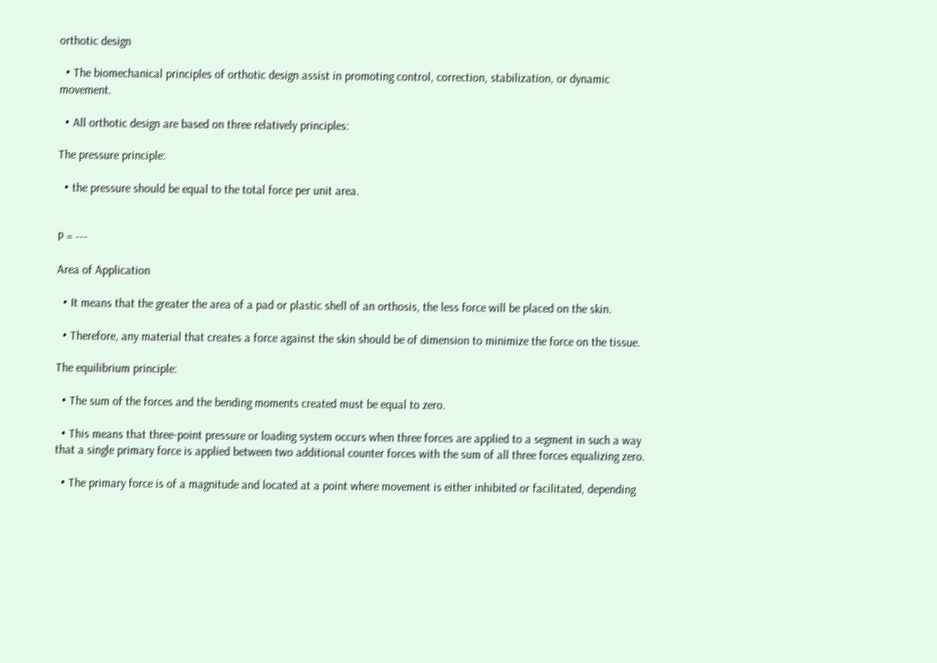orthotic design

  • The biomechanical principles of orthotic design assist in promoting control, correction, stabilization, or dynamic movement.

  • All orthotic design are based on three relatively principles:

The pressure principle:

  • the pressure should be equal to the total force per unit area.


P = ---

Area of Application

  • It means that the greater the area of a pad or plastic shell of an orthosis, the less force will be placed on the skin.

  • Therefore, any material that creates a force against the skin should be of dimension to minimize the force on the tissue.

The equilibrium principle:

  • The sum of the forces and the bending moments created must be equal to zero.

  • This means that three-point pressure or loading system occurs when three forces are applied to a segment in such a way that a single primary force is applied between two additional counter forces with the sum of all three forces equalizing zero.

  • The primary force is of a magnitude and located at a point where movement is either inhibited or facilitated, depending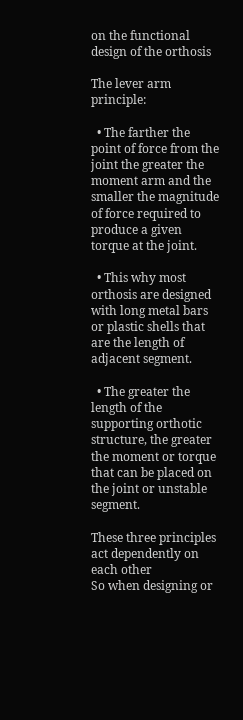on the functional design of the orthosis

The lever arm principle:

  • The farther the point of force from the joint the greater the moment arm and the smaller the magnitude of force required to produce a given torque at the joint.

  • This why most orthosis are designed with long metal bars or plastic shells that are the length of adjacent segment.

  • The greater the length of the supporting orthotic structure, the greater the moment or torque that can be placed on the joint or unstable segment.

These three principles act dependently on each other
So when designing or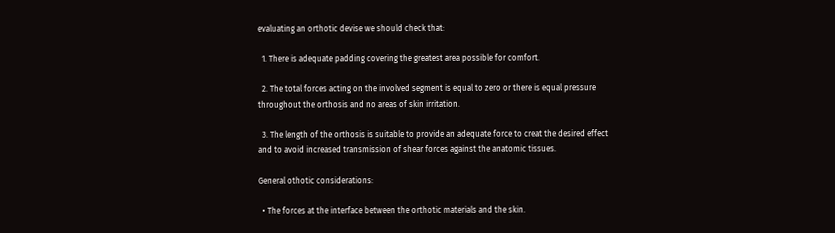evaluating an orthotic devise we should check that:

  1. There is adequate padding covering the greatest area possible for comfort.

  2. The total forces acting on the involved segment is equal to zero or there is equal pressure throughout the orthosis and no areas of skin irritation.

  3. The length of the orthosis is suitable to provide an adequate force to creat the desired effect and to avoid increased transmission of shear forces against the anatomic tissues.

General othotic considerations:

  • The forces at the interface between the orthotic materials and the skin.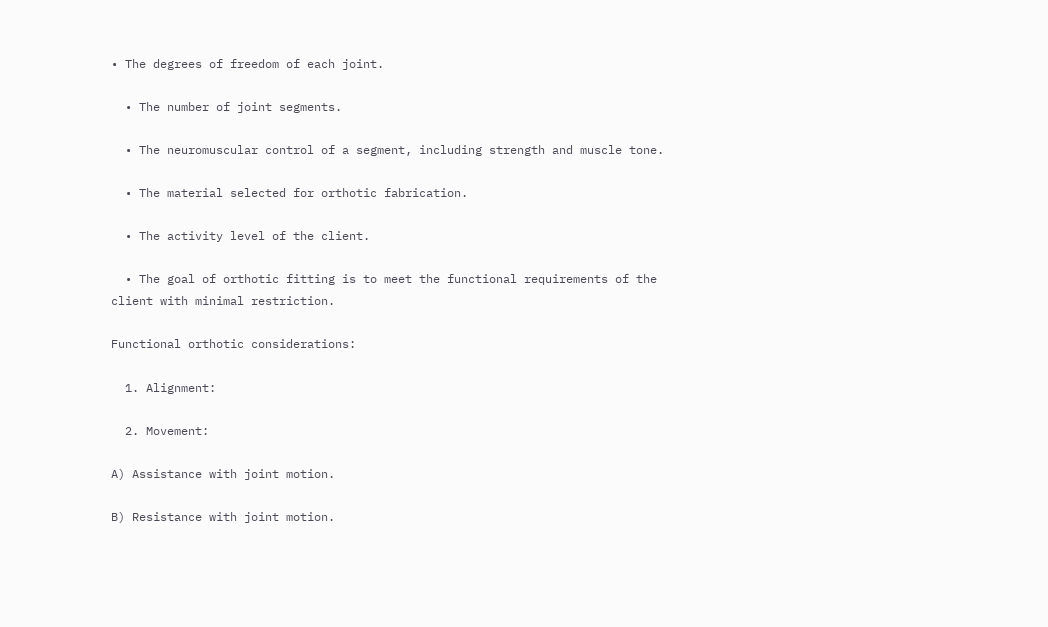• The degrees of freedom of each joint.

  • The number of joint segments.

  • The neuromuscular control of a segment, including strength and muscle tone.

  • The material selected for orthotic fabrication.

  • The activity level of the client.

  • The goal of orthotic fitting is to meet the functional requirements of the client with minimal restriction.

Functional orthotic considerations:

  1. Alignment:

  2. Movement:

A) Assistance with joint motion.

B) Resistance with joint motion.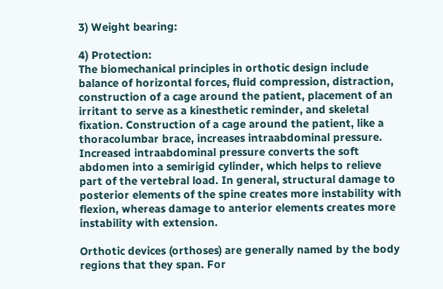3) Weight bearing:

4) Protection:
The biomechanical principles in orthotic design include balance of horizontal forces, fluid compression, distraction, construction of a cage around the patient, placement of an irritant to serve as a kinesthetic reminder, and skeletal fixation. Construction of a cage around the patient, like a thoracolumbar brace, increases intraabdominal pressure. Increased intraabdominal pressure converts the soft abdomen into a semirigid cylinder, which helps to relieve part of the vertebral load. In general, structural damage to posterior elements of the spine creates more instability with flexion, whereas damage to anterior elements creates more instability with extension.

Orthotic devices (orthoses) are generally named by the body regions that they span. For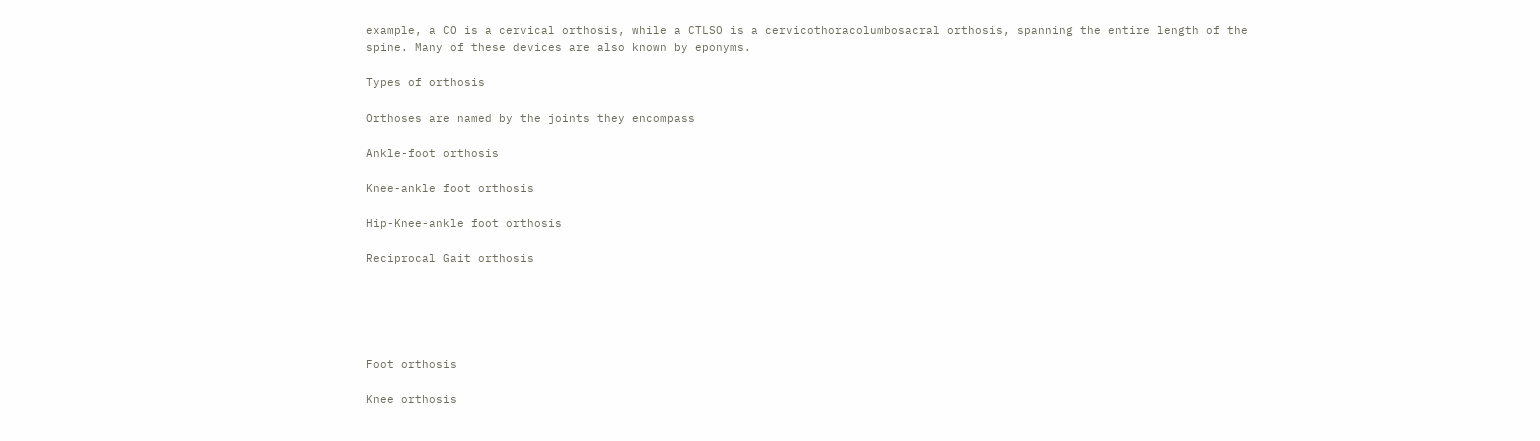example, a CO is a cervical orthosis, while a CTLSO is a cervicothoracolumbosacral orthosis, spanning the entire length of the spine. Many of these devices are also known by eponyms.

Types of orthosis

Orthoses are named by the joints they encompass

Ankle-foot orthosis

Knee-ankle foot orthosis

Hip-Knee-ankle foot orthosis

Reciprocal Gait orthosis





Foot orthosis

Knee orthosis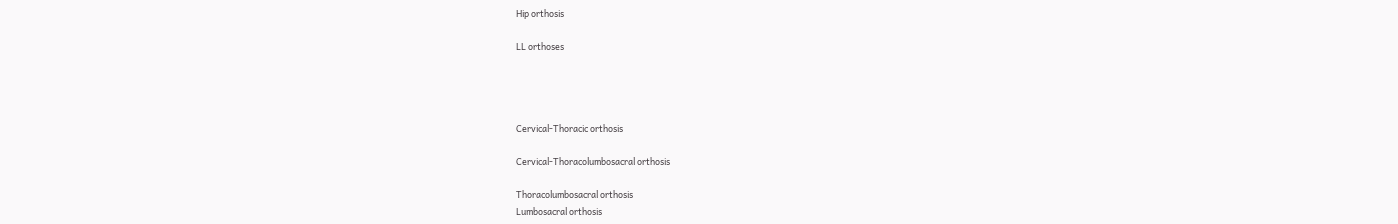Hip orthosis

LL orthoses




Cervical-Thoracic orthosis

Cervical-Thoracolumbosacral orthosis

Thoracolumbosacral orthosis
Lumbosacral orthosis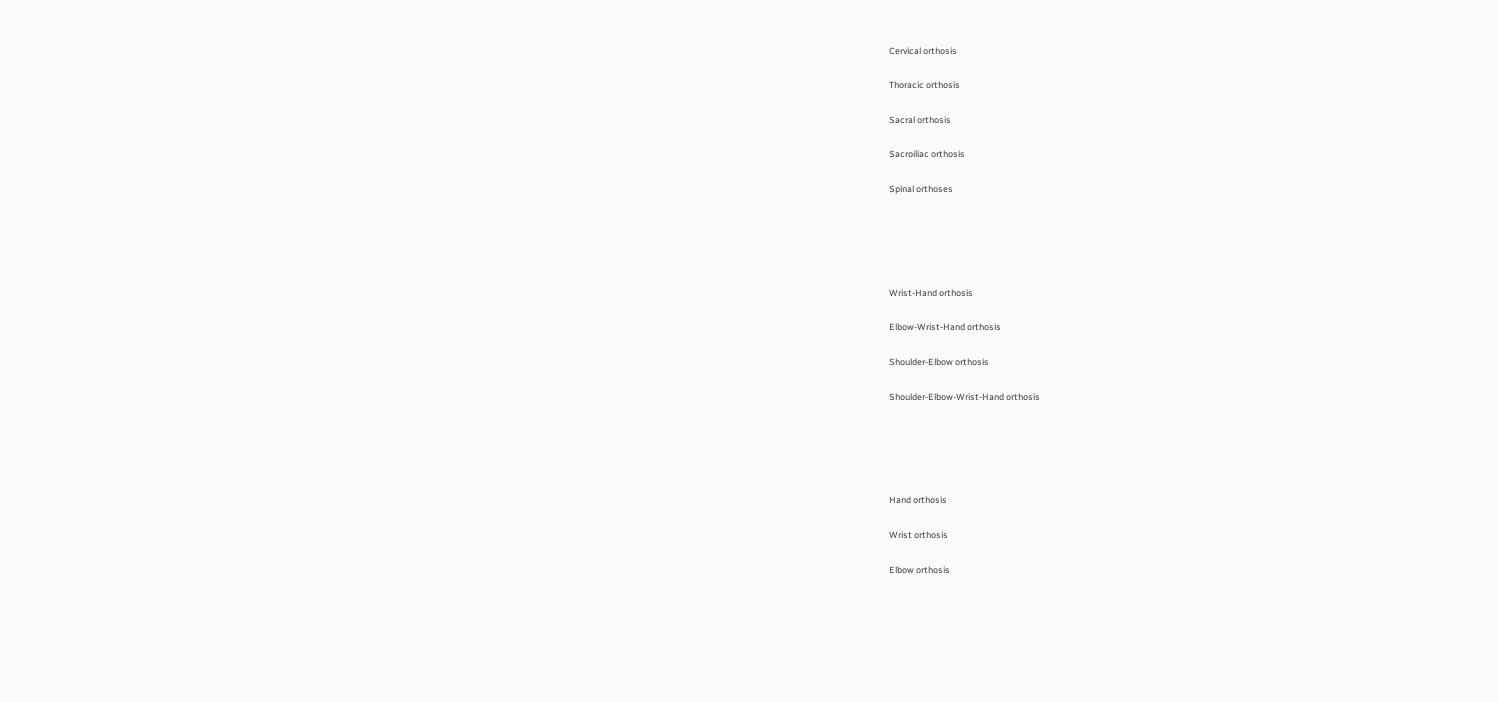Cervical orthosis

Thoracic orthosis

Sacral orthosis

Sacroiliac orthosis

Spinal orthoses





Wrist-Hand orthosis

Elbow-Wrist-Hand orthosis

Shoulder-Elbow orthosis

Shoulder-Elbow-Wrist-Hand orthosis





Hand orthosis

Wrist orthosis

Elbow orthosis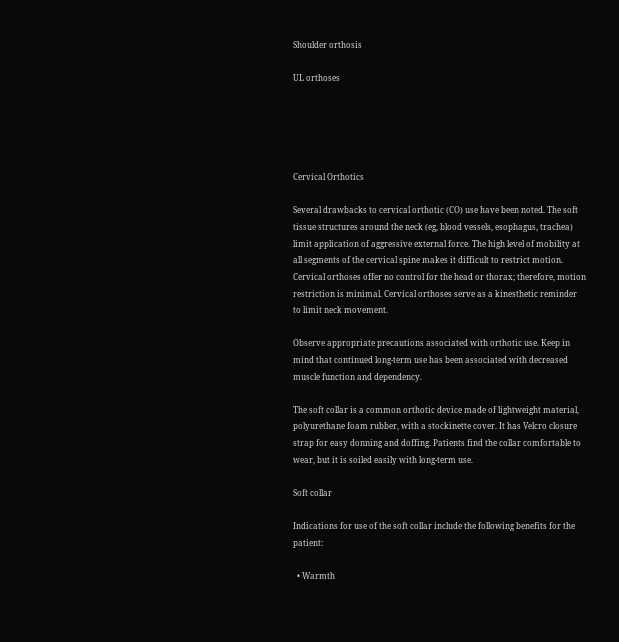Shoulder orthosis

UL orthoses





Cervical Orthotics

Several drawbacks to cervical orthotic (CO) use have been noted. The soft tissue structures around the neck (eg, blood vessels, esophagus, trachea) limit application of aggressive external force. The high level of mobility at all segments of the cervical spine makes it difficult to restrict motion. Cervical orthoses offer no control for the head or thorax; therefore, motion restriction is minimal. Cervical orthoses serve as a kinesthetic reminder to limit neck movement.

Observe appropriate precautions associated with orthotic use. Keep in mind that continued long-term use has been associated with decreased muscle function and dependency.

The soft collar is a common orthotic device made of lightweight material, polyurethane foam rubber, with a stockinette cover. It has Velcro closure strap for easy donning and doffing. Patients find the collar comfortable to wear, but it is soiled easily with long-term use.

Soft collar

Indications for use of the soft collar include the following benefits for the patient:

  • Warmth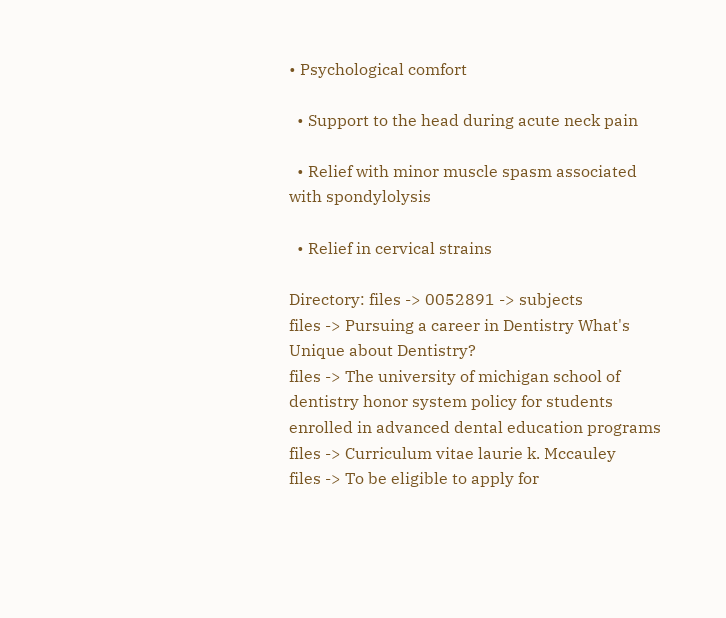• Psychological comfort

  • Support to the head during acute neck pain

  • Relief with minor muscle spasm associated with spondylolysis

  • Relief in cervical strains

Directory: files -> 0052891 -> subjects
files -> Pursuing a career in Dentistry What's Unique about Dentistry?
files -> The university of michigan school of dentistry honor system policy for students enrolled in advanced dental education programs
files -> Curriculum vitae laurie k. Mccauley
files -> To be eligible to apply for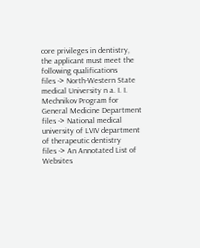core privileges in dentistry, the applicant must meet the following qualifications
files -> North-Western State medical University n a. I. I. Mechnikov Program for General Medicine Department
files -> National medical university of LVIV department of therapeutic dentistry
files -> An Annotated List of Websites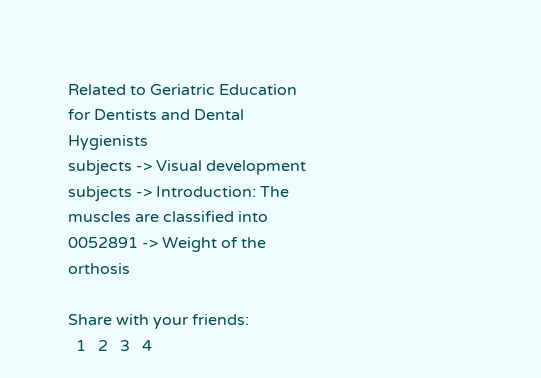Related to Geriatric Education for Dentists and Dental Hygienists
subjects -> Visual development
subjects -> Introduction: The muscles are classified into
0052891 -> Weight of the orthosis

Share with your friends:
  1   2   3   4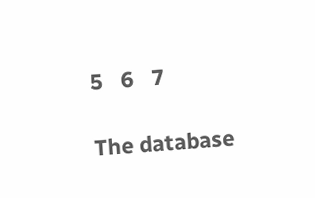5   6   7

The database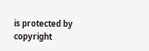is protected by copyright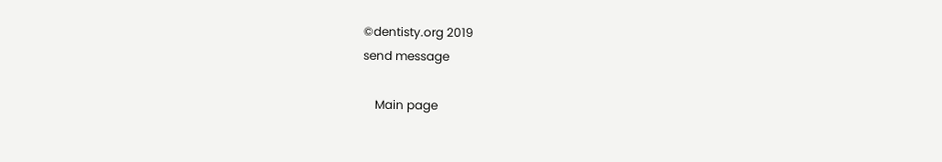©dentisty.org 2019
send message

    Main page